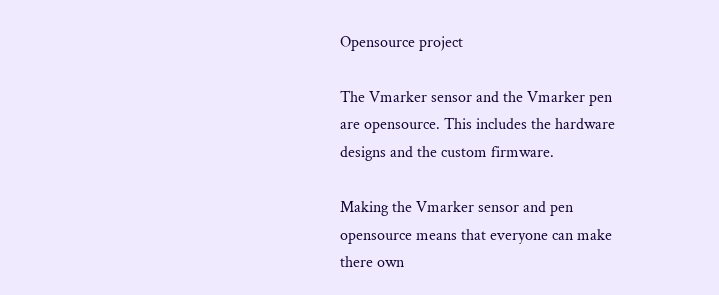Opensource project

The Vmarker sensor and the Vmarker pen are opensource. This includes the hardware designs and the custom firmware.

Making the Vmarker sensor and pen opensource means that everyone can make there own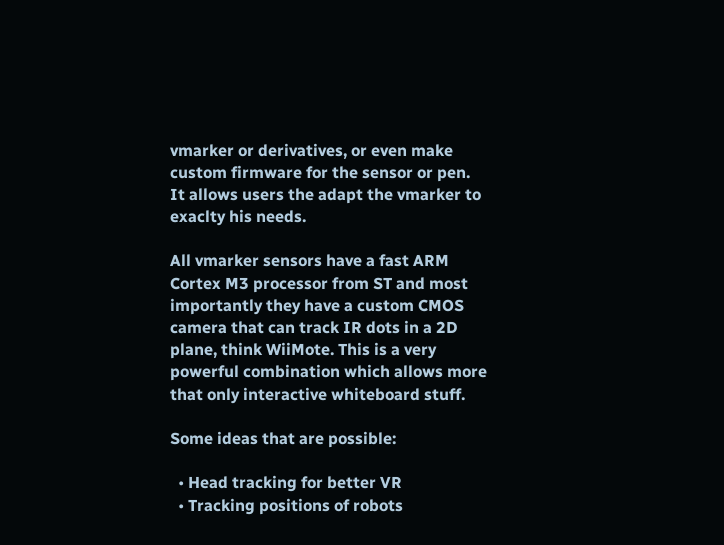vmarker or derivatives, or even make custom firmware for the sensor or pen. It allows users the adapt the vmarker to exaclty his needs.

All vmarker sensors have a fast ARM Cortex M3 processor from ST and most importantly they have a custom CMOS camera that can track IR dots in a 2D plane, think WiiMote. This is a very powerful combination which allows more that only interactive whiteboard stuff.

Some ideas that are possible:

  • Head tracking for better VR
  • Tracking positions of robots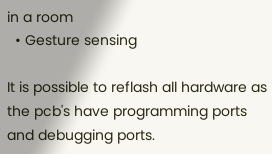in a room
  • Gesture sensing

It is possible to reflash all hardware as the pcb's have programming ports and debugging ports.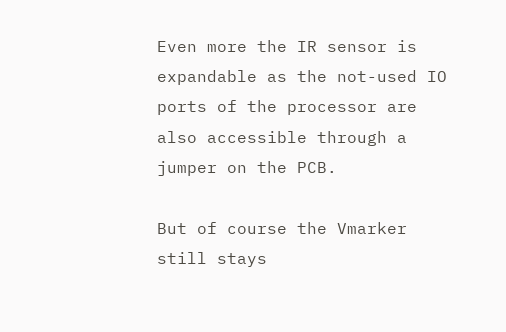Even more the IR sensor is expandable as the not-used IO ports of the processor are also accessible through a jumper on the PCB.

But of course the Vmarker still stays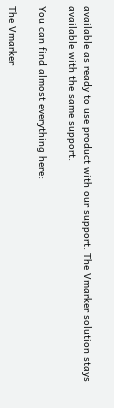available as ready to use product with our support. The Vmarker solution stays available with the same support.

You can find almost everything here:

The Vmarker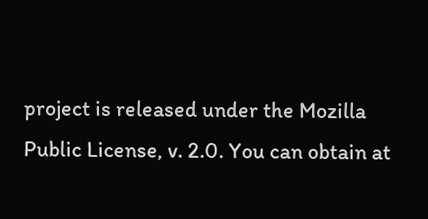project is released under the Mozilla Public License, v. 2.0. You can obtain at